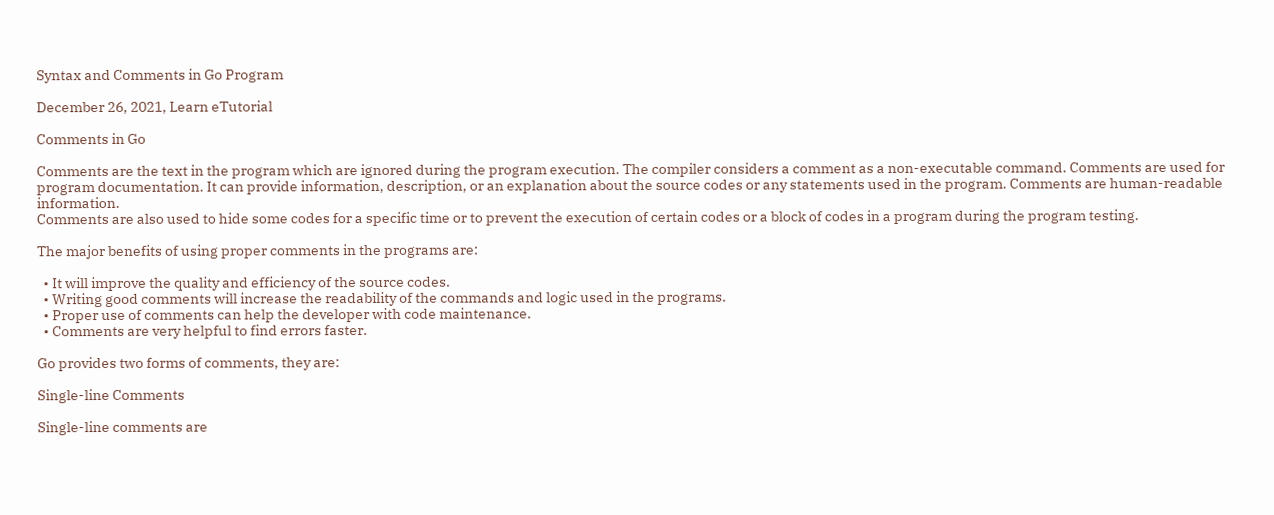Syntax and Comments in Go Program

December 26, 2021, Learn eTutorial

Comments in Go

Comments are the text in the program which are ignored during the program execution. The compiler considers a comment as a non-executable command. Comments are used for program documentation. It can provide information, description, or an explanation about the source codes or any statements used in the program. Comments are human-readable information.
Comments are also used to hide some codes for a specific time or to prevent the execution of certain codes or a block of codes in a program during the program testing.

The major benefits of using proper comments in the programs are:

  • It will improve the quality and efficiency of the source codes.
  • Writing good comments will increase the readability of the commands and logic used in the programs.
  • Proper use of comments can help the developer with code maintenance.
  • Comments are very helpful to find errors faster.

Go provides two forms of comments, they are:

Single-line Comments

Single-line comments are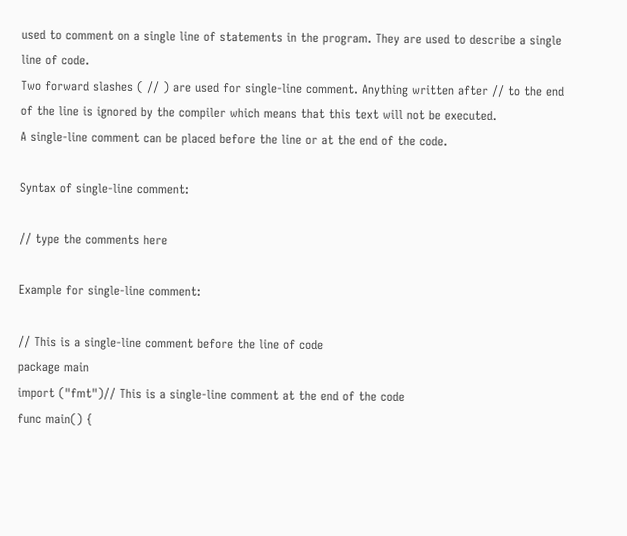used to comment on a single line of statements in the program. They are used to describe a single line of code.
Two forward slashes ( // ) are used for single-line comment. Anything written after // to the end of the line is ignored by the compiler which means that this text will not be executed.
A single-line comment can be placed before the line or at the end of the code.

Syntax of single-line comment:

// type the comments here

Example for single-line comment:

// This is a single-line comment before the line of code
package main
import ("fmt")// This is a single-line comment at the end of the code
func main() {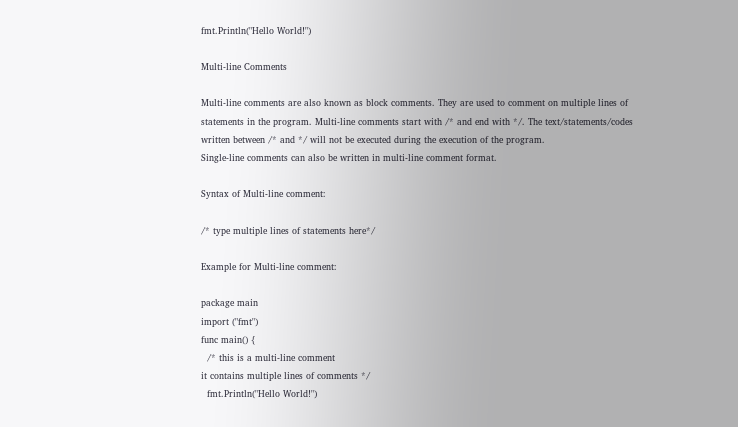fmt.Println("Hello World!")

Multi-line Comments

Multi-line comments are also known as block comments. They are used to comment on multiple lines of statements in the program. Multi-line comments start with /* and end with */. The text/statements/codes written between /* and */ will not be executed during the execution of the program.
Single-line comments can also be written in multi-line comment format.

Syntax of Multi-line comment:

/* type multiple lines of statements here*/

Example for Multi-line comment:

package main
import ("fmt")
func main() {
  /* this is a multi-line comment
it contains multiple lines of comments */
  fmt.Println("Hello World!")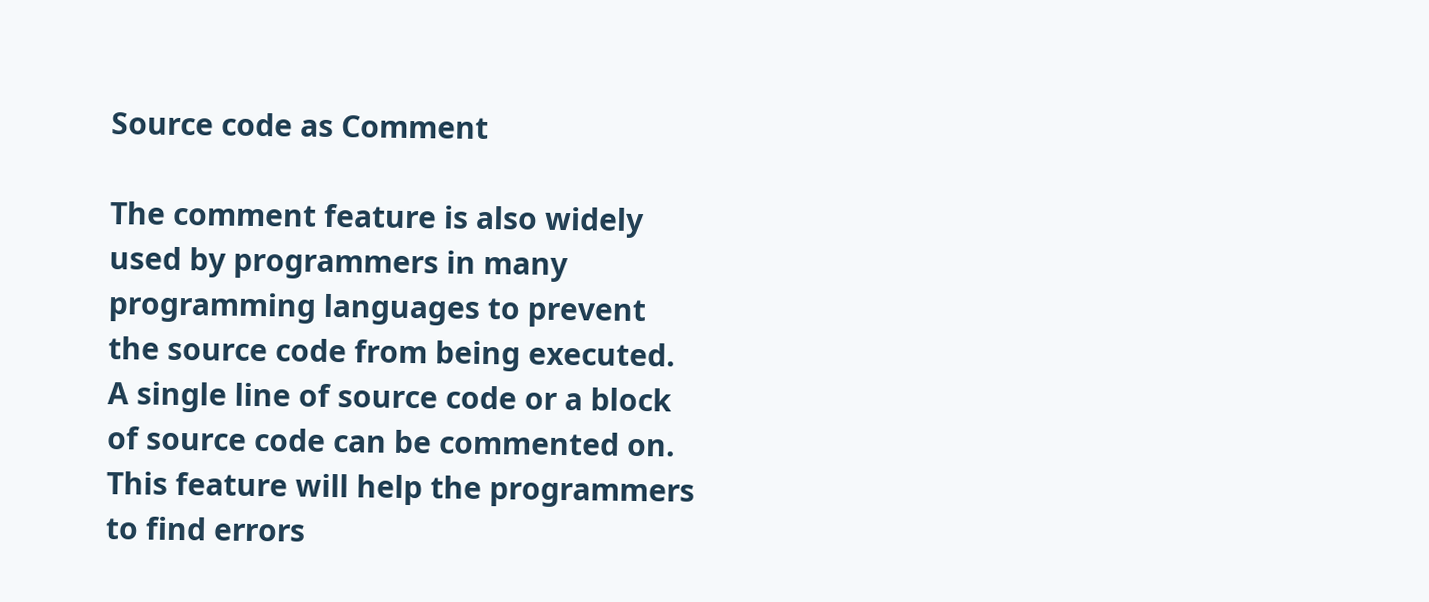Source code as Comment

The comment feature is also widely used by programmers in many programming languages to prevent the source code from being executed. A single line of source code or a block of source code can be commented on. This feature will help the programmers to find errors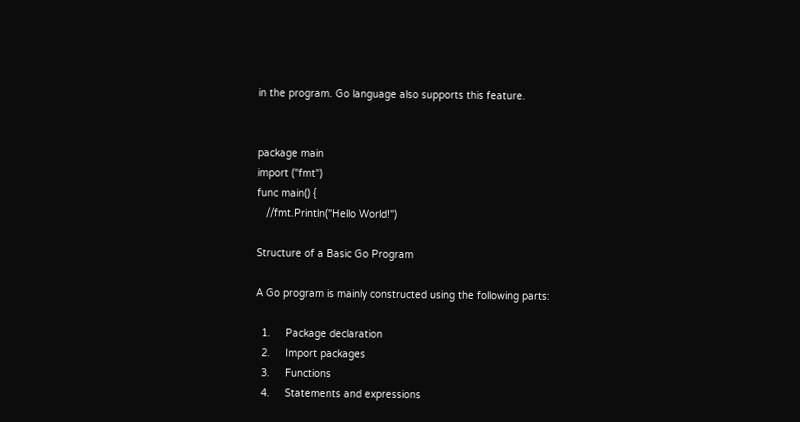in the program. Go language also supports this feature.


package main
import ("fmt")
func main() {
   //fmt.Println("Hello World!")

Structure of a Basic Go Program

A Go program is mainly constructed using the following parts:

  1.     Package declaration
  2.     Import packages
  3.     Functions
  4.     Statements and expressions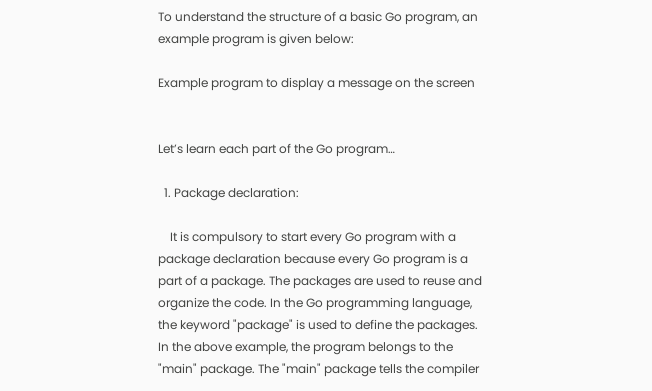To understand the structure of a basic Go program, an example program is given below:

Example program to display a message on the screen


Let’s learn each part of the Go program…

  1. Package declaration:

    It is compulsory to start every Go program with a package declaration because every Go program is a part of a package. The packages are used to reuse and organize the code. In the Go programming language, the keyword "package" is used to define the packages. In the above example, the program belongs to the "main" package. The "main" package tells the compiler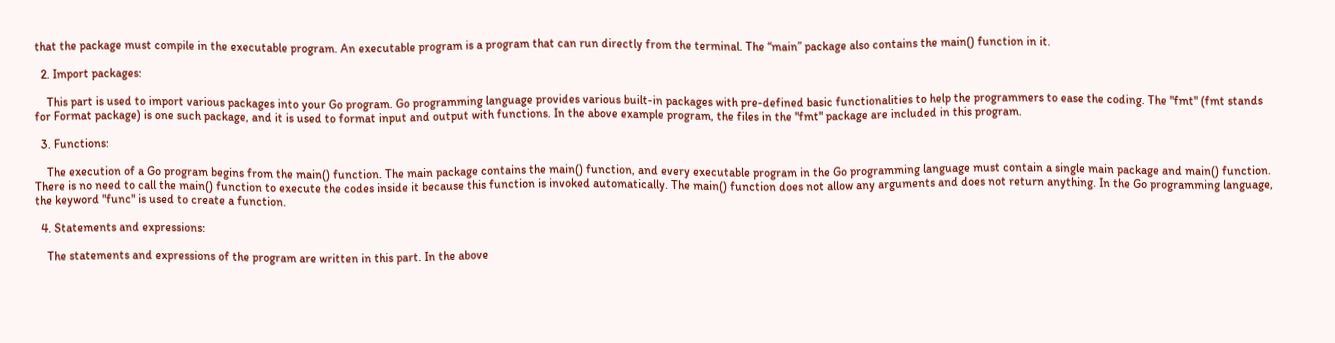that the package must compile in the executable program. An executable program is a program that can run directly from the terminal. The “main” package also contains the main() function in it.

  2. Import packages:

    This part is used to import various packages into your Go program. Go programming language provides various built-in packages with pre-defined basic functionalities to help the programmers to ease the coding. The "fmt" (fmt stands for Format package) is one such package, and it is used to format input and output with functions. In the above example program, the files in the "fmt" package are included in this program.

  3. Functions:

    The execution of a Go program begins from the main() function. The main package contains the main() function, and every executable program in the Go programming language must contain a single main package and main() function. There is no need to call the main() function to execute the codes inside it because this function is invoked automatically. The main() function does not allow any arguments and does not return anything. In the Go programming language, the keyword "func" is used to create a function.

  4. Statements and expressions:

    The statements and expressions of the program are written in this part. In the above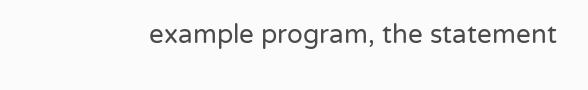example program, the statement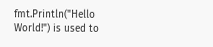fmt.Println("Hello World!") is used to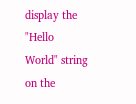display the "Hello World" string on the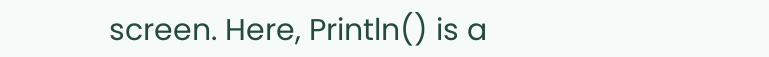screen. Here, Println() is a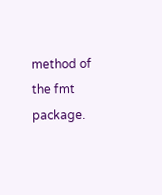method of the fmt package.